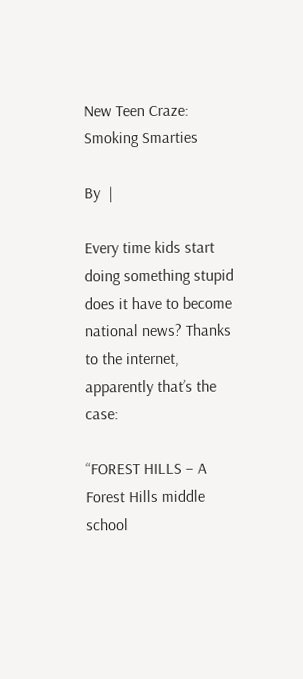New Teen Craze: Smoking Smarties

By  |

Every time kids start doing something stupid does it have to become national news? Thanks to the internet, apparently that’s the case:

“FOREST HILLS – A Forest Hills middle school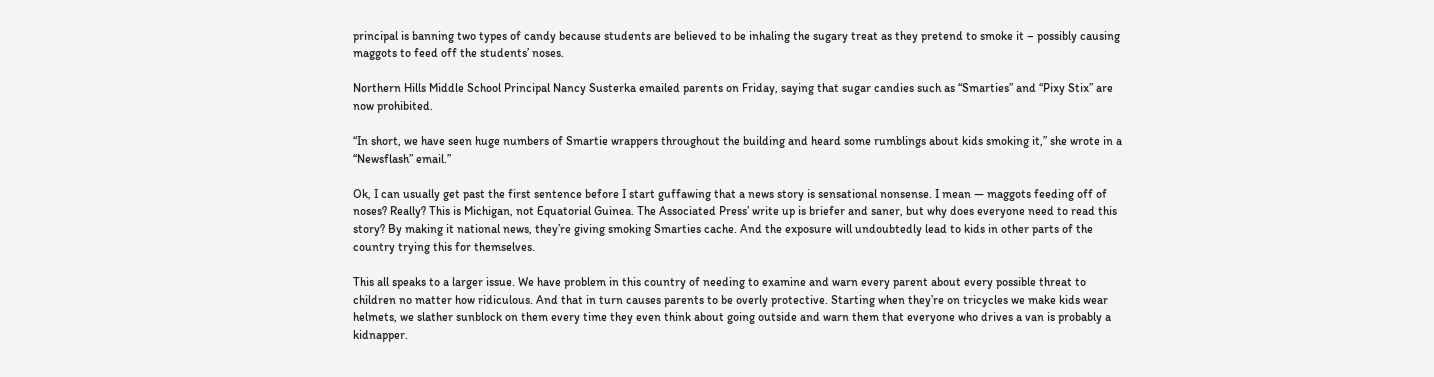principal is banning two types of candy because students are believed to be inhaling the sugary treat as they pretend to smoke it – possibly causing maggots to feed off the students’ noses.

Northern Hills Middle School Principal Nancy Susterka emailed parents on Friday, saying that sugar candies such as “Smarties” and “Pixy Stix” are now prohibited.

“In short, we have seen huge numbers of Smartie wrappers throughout the building and heard some rumblings about kids smoking it,” she wrote in a “Newsflash” email.”

Ok, I can usually get past the first sentence before I start guffawing that a news story is sensational nonsense. I mean — maggots feeding off of noses? Really? This is Michigan, not Equatorial Guinea. The Associated Press’ write up is briefer and saner, but why does everyone need to read this story? By making it national news, they’re giving smoking Smarties cache. And the exposure will undoubtedly lead to kids in other parts of the country trying this for themselves.

This all speaks to a larger issue. We have problem in this country of needing to examine and warn every parent about every possible threat to children no matter how ridiculous. And that in turn causes parents to be overly protective. Starting when they’re on tricycles we make kids wear helmets, we slather sunblock on them every time they even think about going outside and warn them that everyone who drives a van is probably a kidnapper.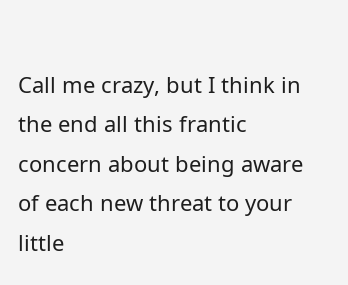Call me crazy, but I think in the end all this frantic concern about being aware of each new threat to your little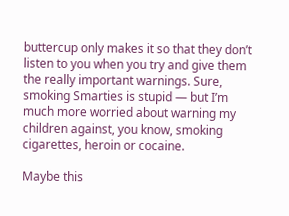buttercup only makes it so that they don’t listen to you when you try and give them the really important warnings. Sure, smoking Smarties is stupid — but I’m much more worried about warning my children against, you know, smoking cigarettes, heroin or cocaine.

Maybe this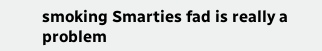smoking Smarties fad is really a problem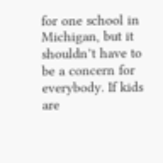for one school in Michigan, but it shouldn’t have to be a concern for everybody. If kids are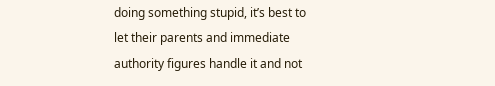doing something stupid, it’s best to let their parents and immediate authority figures handle it and not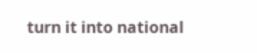turn it into national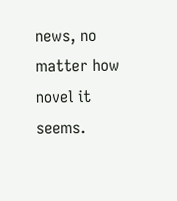news, no matter how novel it seems.